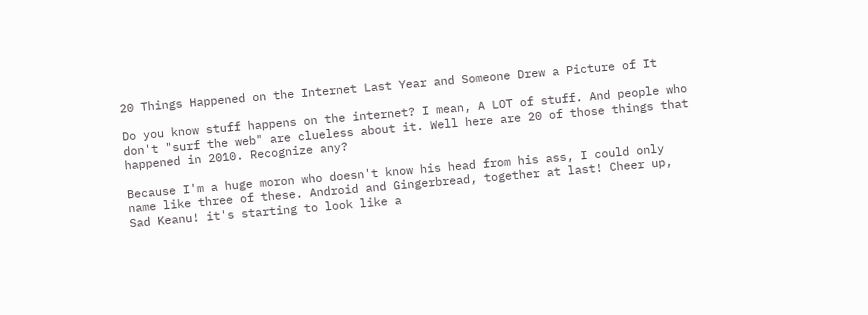20 Things Happened on the Internet Last Year and Someone Drew a Picture of It

Do you know stuff happens on the internet? I mean, A LOT of stuff. And people who don't "surf the web" are clueless about it. Well here are 20 of those things that happened in 2010. Recognize any?

Because I'm a huge moron who doesn't know his head from his ass, I could only name like three of these. Android and Gingerbread, together at last! Cheer up, Sad Keanu! it's starting to look like a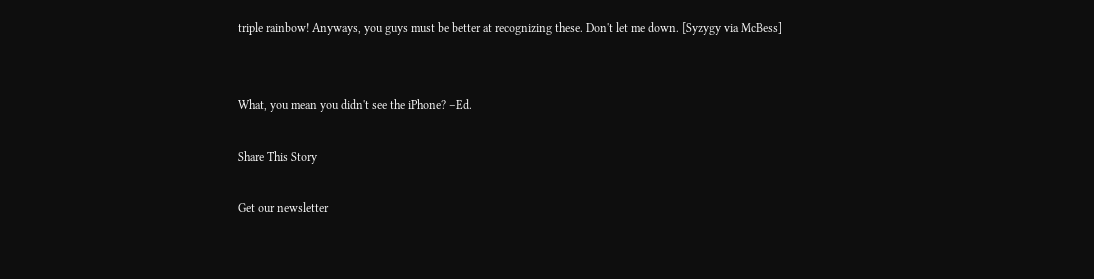triple rainbow! Anyways, you guys must be better at recognizing these. Don't let me down. [Syzygy via McBess]


What, you mean you didn't see the iPhone? –Ed.

Share This Story

Get our newsletter